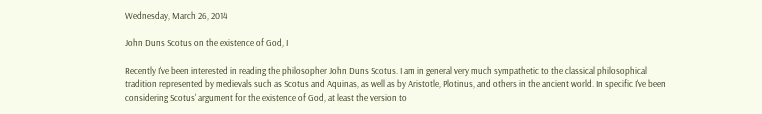Wednesday, March 26, 2014

John Duns Scotus on the existence of God, I

Recently I've been interested in reading the philosopher John Duns Scotus. I am in general very much sympathetic to the classical philosophical tradition represented by medievals such as Scotus and Aquinas, as well as by Aristotle, Plotinus, and others in the ancient world. In specific I've been considering Scotus' argument for the existence of God, at least the version to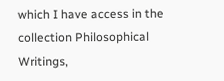which I have access in the collection Philosophical Writings,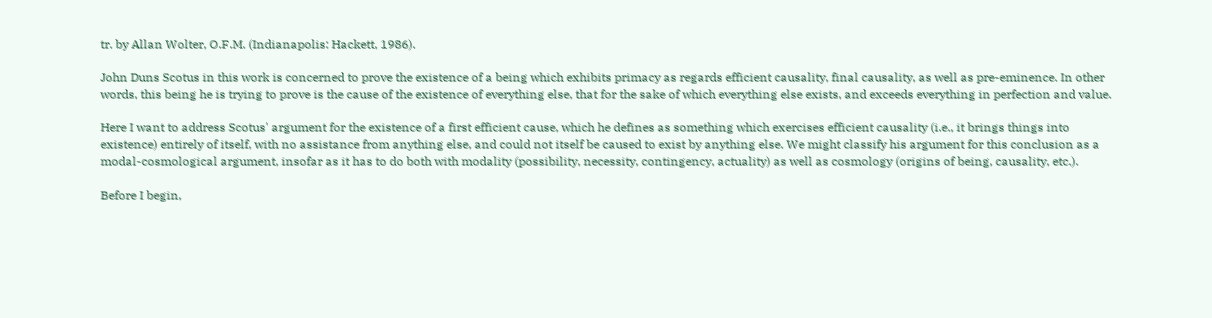tr. by Allan Wolter, O.F.M. (Indianapolis: Hackett, 1986).

John Duns Scotus in this work is concerned to prove the existence of a being which exhibits primacy as regards efficient causality, final causality, as well as pre-eminence. In other words, this being he is trying to prove is the cause of the existence of everything else, that for the sake of which everything else exists, and exceeds everything in perfection and value.

Here I want to address Scotus' argument for the existence of a first efficient cause, which he defines as something which exercises efficient causality (i.e., it brings things into existence) entirely of itself, with no assistance from anything else, and could not itself be caused to exist by anything else. We might classify his argument for this conclusion as a modal-cosmological argument, insofar as it has to do both with modality (possibility, necessity, contingency, actuality) as well as cosmology (origins of being, causality, etc.).

Before I begin,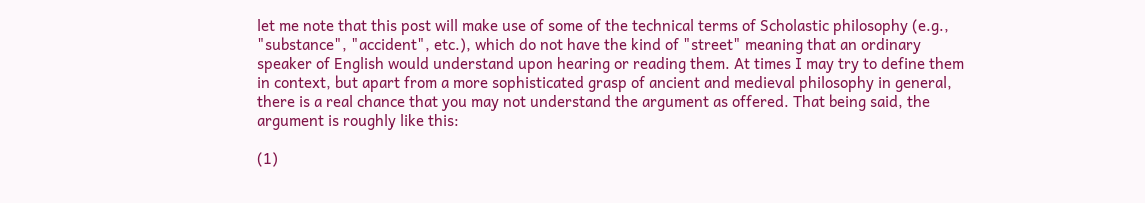let me note that this post will make use of some of the technical terms of Scholastic philosophy (e.g., "substance", "accident", etc.), which do not have the kind of "street" meaning that an ordinary speaker of English would understand upon hearing or reading them. At times I may try to define them in context, but apart from a more sophisticated grasp of ancient and medieval philosophy in general, there is a real chance that you may not understand the argument as offered. That being said, the argument is roughly like this:

(1)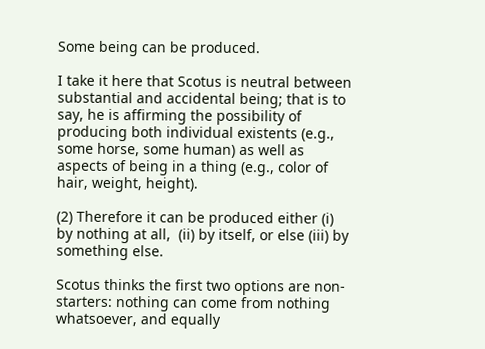Some being can be produced.

I take it here that Scotus is neutral between substantial and accidental being; that is to say, he is affirming the possibility of producing both individual existents (e.g., some horse, some human) as well as aspects of being in a thing (e.g., color of hair, weight, height).

(2) Therefore it can be produced either (i) by nothing at all,  (ii) by itself, or else (iii) by something else.

Scotus thinks the first two options are non-starters: nothing can come from nothing whatsoever, and equally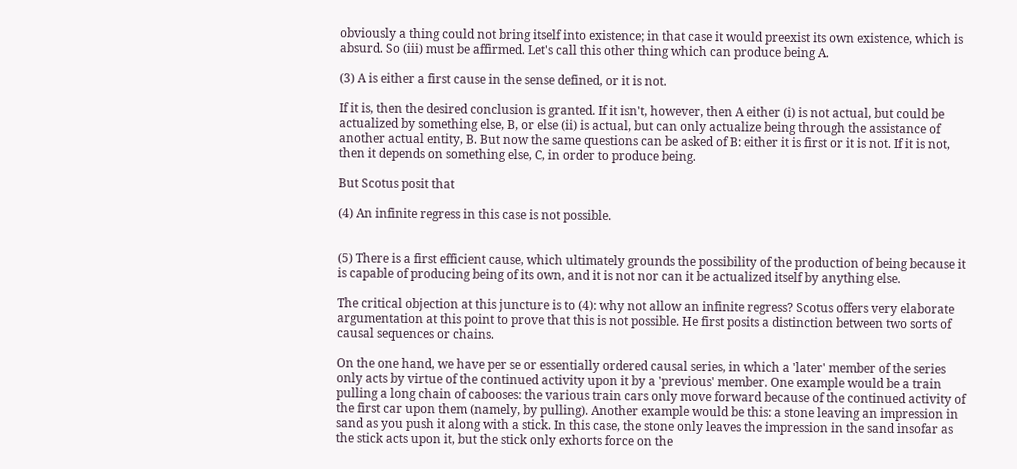obviously a thing could not bring itself into existence; in that case it would preexist its own existence, which is absurd. So (iii) must be affirmed. Let's call this other thing which can produce being A.

(3) A is either a first cause in the sense defined, or it is not.

If it is, then the desired conclusion is granted. If it isn't, however, then A either (i) is not actual, but could be actualized by something else, B, or else (ii) is actual, but can only actualize being through the assistance of another actual entity, B. But now the same questions can be asked of B: either it is first or it is not. If it is not, then it depends on something else, C, in order to produce being.

But Scotus posit that

(4) An infinite regress in this case is not possible.


(5) There is a first efficient cause, which ultimately grounds the possibility of the production of being because it is capable of producing being of its own, and it is not nor can it be actualized itself by anything else.

The critical objection at this juncture is to (4): why not allow an infinite regress? Scotus offers very elaborate argumentation at this point to prove that this is not possible. He first posits a distinction between two sorts of causal sequences or chains.

On the one hand, we have per se or essentially ordered causal series, in which a 'later' member of the series only acts by virtue of the continued activity upon it by a 'previous' member. One example would be a train pulling a long chain of cabooses: the various train cars only move forward because of the continued activity of the first car upon them (namely, by pulling). Another example would be this: a stone leaving an impression in sand as you push it along with a stick. In this case, the stone only leaves the impression in the sand insofar as the stick acts upon it, but the stick only exhorts force on the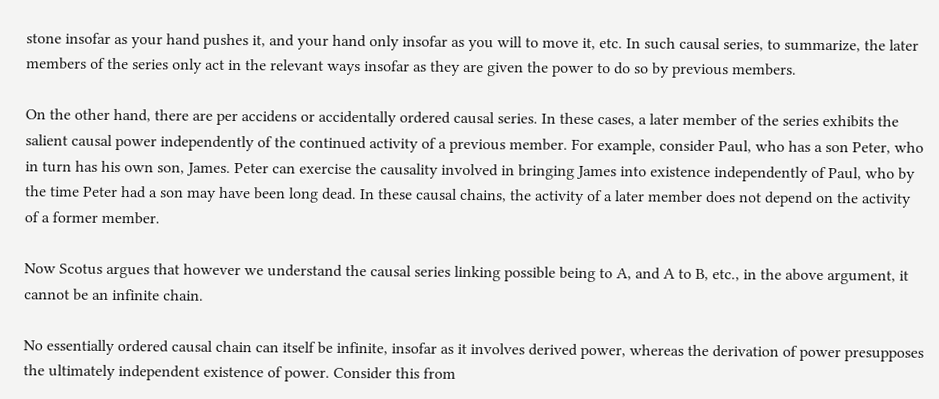stone insofar as your hand pushes it, and your hand only insofar as you will to move it, etc. In such causal series, to summarize, the later members of the series only act in the relevant ways insofar as they are given the power to do so by previous members.

On the other hand, there are per accidens or accidentally ordered causal series. In these cases, a later member of the series exhibits the salient causal power independently of the continued activity of a previous member. For example, consider Paul, who has a son Peter, who in turn has his own son, James. Peter can exercise the causality involved in bringing James into existence independently of Paul, who by the time Peter had a son may have been long dead. In these causal chains, the activity of a later member does not depend on the activity of a former member.

Now Scotus argues that however we understand the causal series linking possible being to A, and A to B, etc., in the above argument, it cannot be an infinite chain.

No essentially ordered causal chain can itself be infinite, insofar as it involves derived power, whereas the derivation of power presupposes the ultimately independent existence of power. Consider this from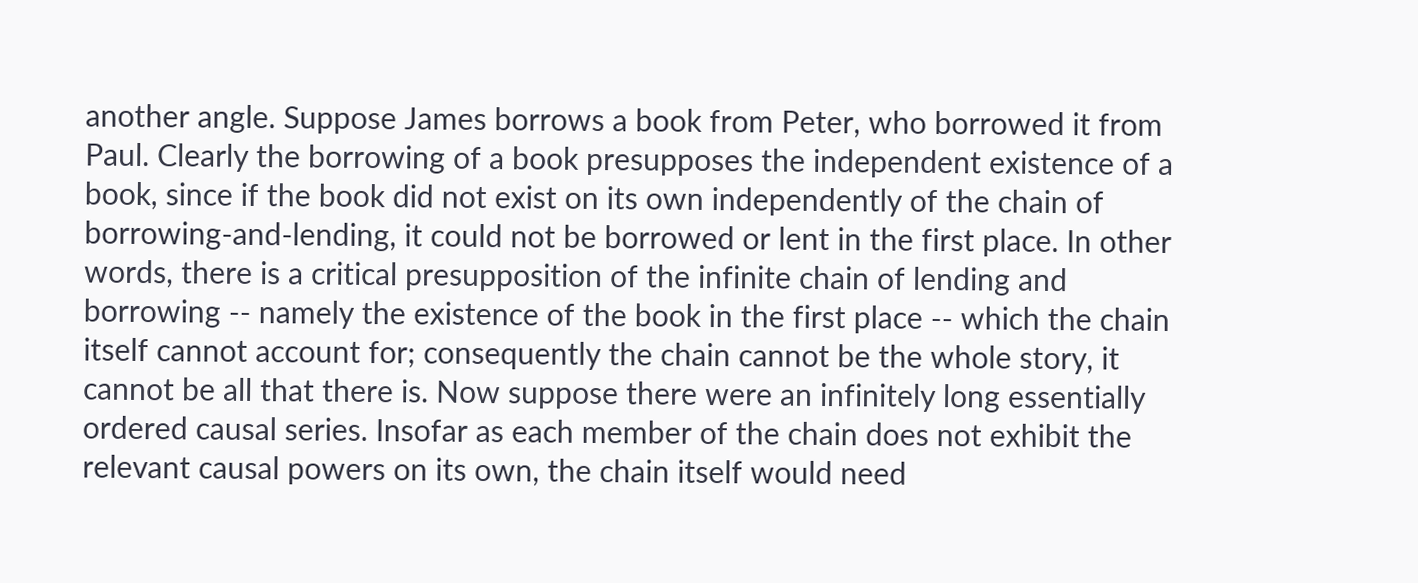another angle. Suppose James borrows a book from Peter, who borrowed it from Paul. Clearly the borrowing of a book presupposes the independent existence of a book, since if the book did not exist on its own independently of the chain of borrowing-and-lending, it could not be borrowed or lent in the first place. In other words, there is a critical presupposition of the infinite chain of lending and borrowing -- namely the existence of the book in the first place -- which the chain itself cannot account for; consequently the chain cannot be the whole story, it cannot be all that there is. Now suppose there were an infinitely long essentially ordered causal series. Insofar as each member of the chain does not exhibit the relevant causal powers on its own, the chain itself would need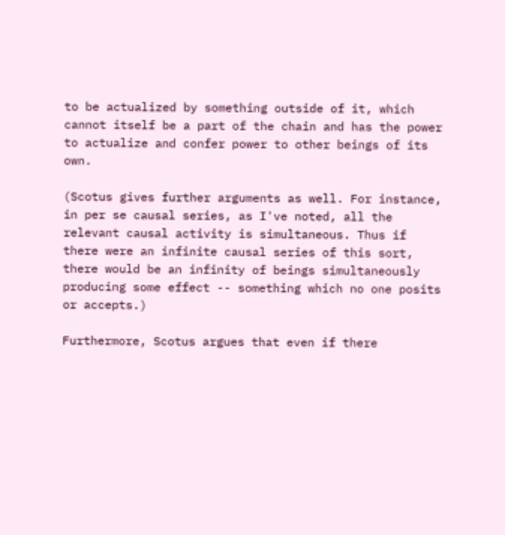to be actualized by something outside of it, which cannot itself be a part of the chain and has the power to actualize and confer power to other beings of its own.

(Scotus gives further arguments as well. For instance, in per se causal series, as I've noted, all the relevant causal activity is simultaneous. Thus if there were an infinite causal series of this sort, there would be an infinity of beings simultaneously producing some effect -- something which no one posits or accepts.)

Furthermore, Scotus argues that even if there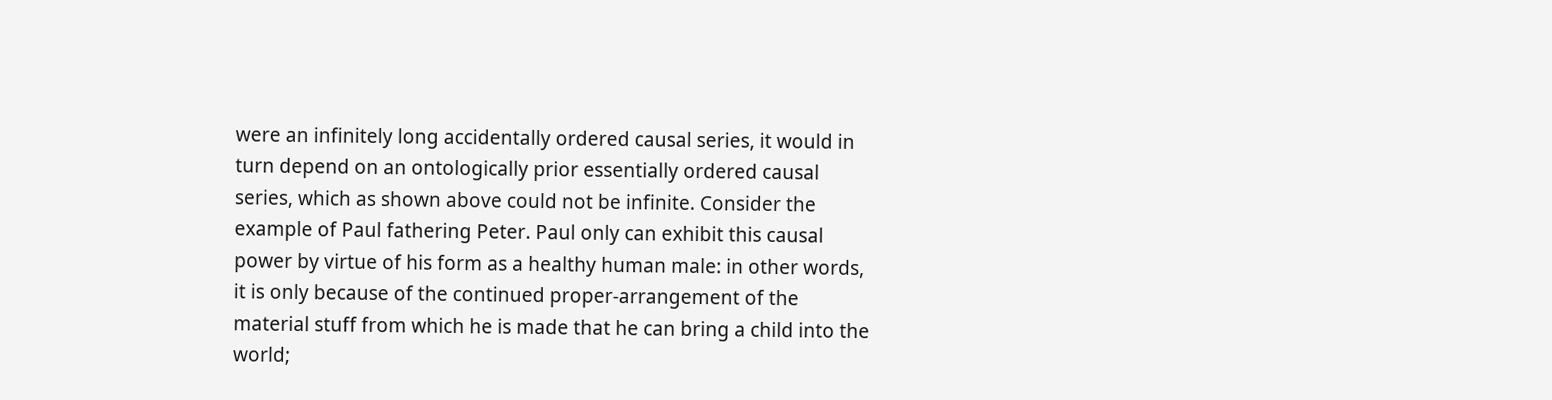were an infinitely long accidentally ordered causal series, it would in turn depend on an ontologically prior essentially ordered causal series, which as shown above could not be infinite. Consider the example of Paul fathering Peter. Paul only can exhibit this causal power by virtue of his form as a healthy human male: in other words, it is only because of the continued proper-arrangement of the material stuff from which he is made that he can bring a child into the world;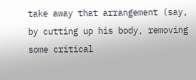take away that arrangement (say, by cutting up his body, removing some critical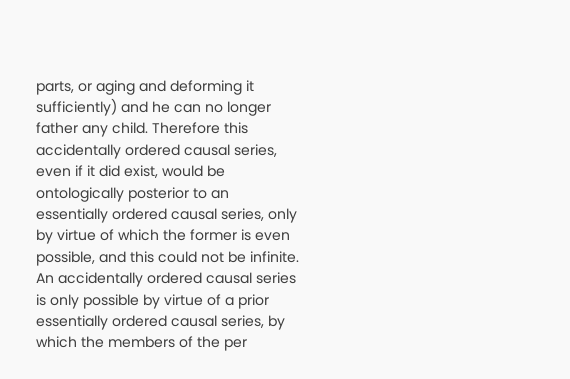parts, or aging and deforming it sufficiently) and he can no longer father any child. Therefore this accidentally ordered causal series, even if it did exist, would be ontologically posterior to an essentially ordered causal series, only by virtue of which the former is even possible, and this could not be infinite. An accidentally ordered causal series is only possible by virtue of a prior essentially ordered causal series, by which the members of the per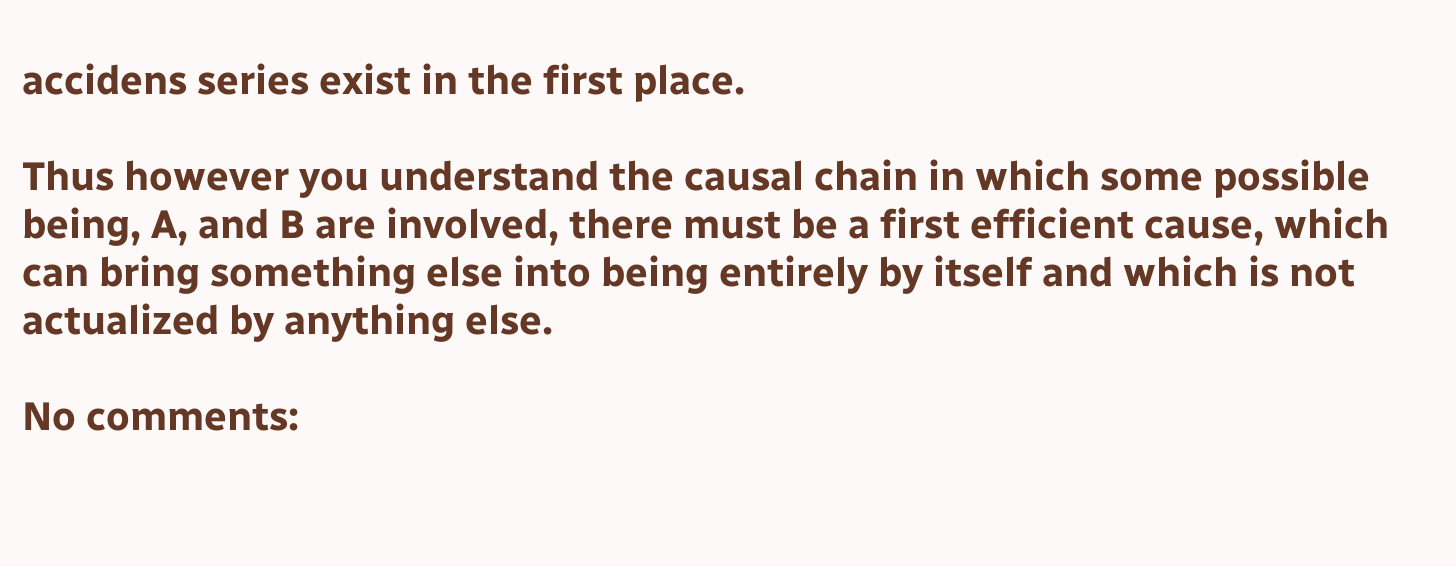accidens series exist in the first place.

Thus however you understand the causal chain in which some possible being, A, and B are involved, there must be a first efficient cause, which can bring something else into being entirely by itself and which is not actualized by anything else.

No comments: